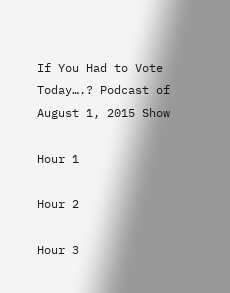If You Had to Vote Today….? Podcast of August 1, 2015 Show

Hour 1

Hour 2

Hour 3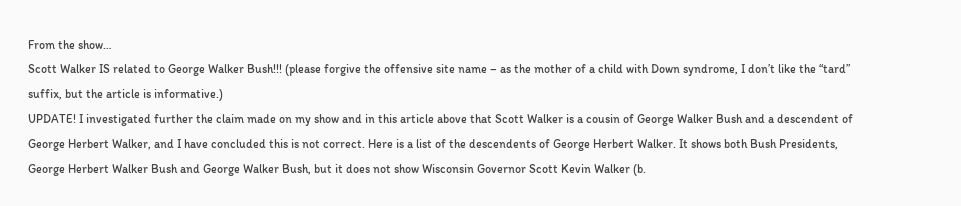From the show…
Scott Walker IS related to George Walker Bush!!! (please forgive the offensive site name – as the mother of a child with Down syndrome, I don’t like the “tard” suffix, but the article is informative.)
UPDATE! I investigated further the claim made on my show and in this article above that Scott Walker is a cousin of George Walker Bush and a descendent of George Herbert Walker, and I have concluded this is not correct. Here is a list of the descendents of George Herbert Walker. It shows both Bush Presidents, George Herbert Walker Bush and George Walker Bush, but it does not show Wisconsin Governor Scott Kevin Walker (b.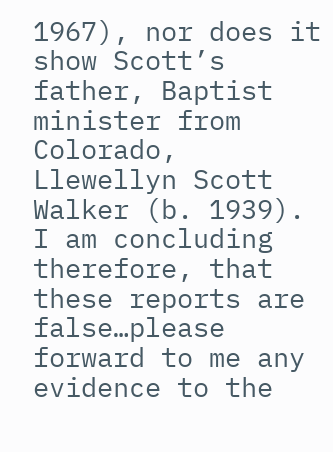1967), nor does it show Scott’s father, Baptist minister from Colorado, Llewellyn Scott Walker (b. 1939). I am concluding therefore, that these reports are false…please forward to me any evidence to the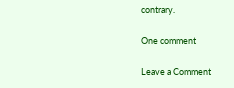contrary.

One comment

Leave a Comment